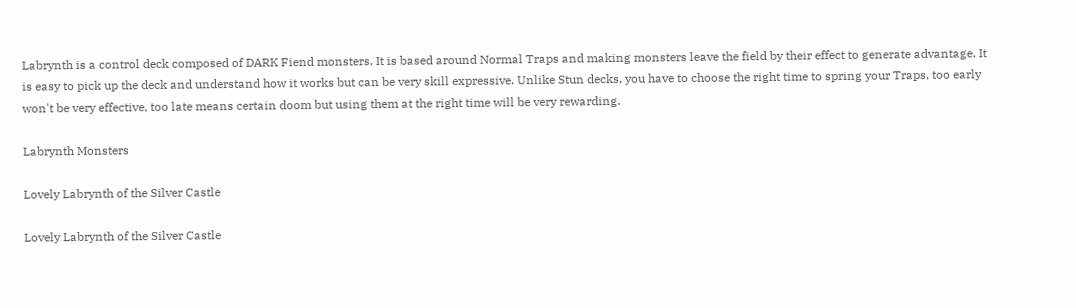Labrynth is a control deck composed of DARK Fiend monsters. It is based around Normal Traps and making monsters leave the field by their effect to generate advantage. It is easy to pick up the deck and understand how it works but can be very skill expressive. Unlike Stun decks, you have to choose the right time to spring your Traps, too early won't be very effective, too late means certain doom but using them at the right time will be very rewarding.

Labrynth Monsters

Lovely Labrynth of the Silver Castle

Lovely Labrynth of the Silver Castle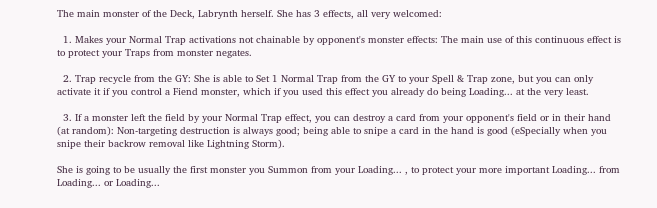The main monster of the Deck, Labrynth herself. She has 3 effects, all very welcomed:

  1. Makes your Normal Trap activations not chainable by opponent's monster effects: The main use of this continuous effect is to protect your Traps from monster negates.

  2. Trap recycle from the GY: She is able to Set 1 Normal Trap from the GY to your Spell & Trap zone, but you can only activate it if you control a Fiend monster, which if you used this effect you already do being Loading... at the very least.

  3. If a monster left the field by your Normal Trap effect, you can destroy a card from your opponent's field or in their hand (at random): Non-targeting destruction is always good; being able to snipe a card in the hand is good (eSpecially when you snipe their backrow removal like Lightning Storm).

She is going to be usually the first monster you Summon from your Loading... , to protect your more important Loading... from Loading... or Loading...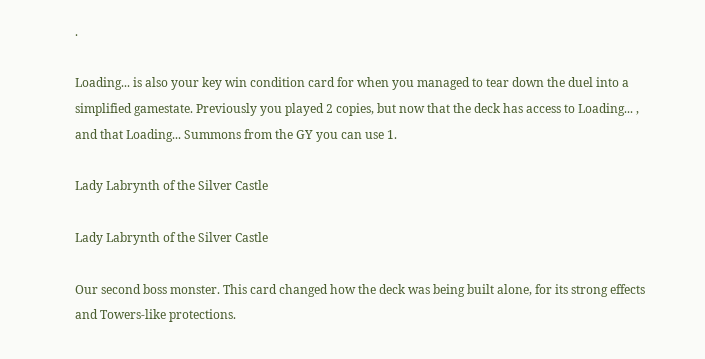.

Loading... is also your key win condition card for when you managed to tear down the duel into a simplified gamestate. Previously you played 2 copies, but now that the deck has access to Loading... , and that Loading... Summons from the GY you can use 1.

Lady Labrynth of the Silver Castle

Lady Labrynth of the Silver Castle

Our second boss monster. This card changed how the deck was being built alone, for its strong effects and Towers-like protections.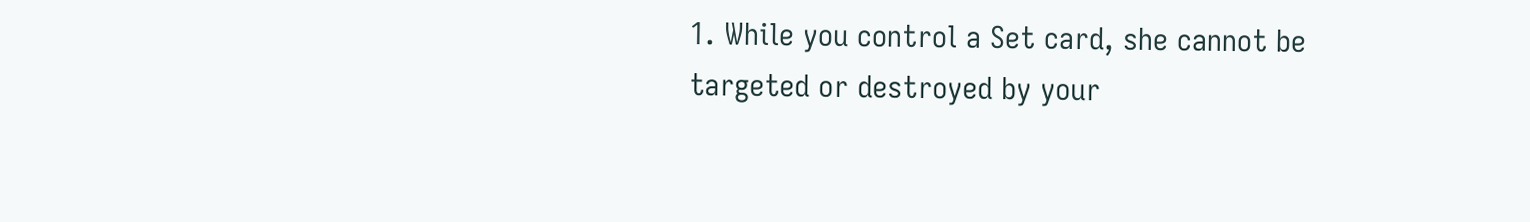1. While you control a Set card, she cannot be targeted or destroyed by your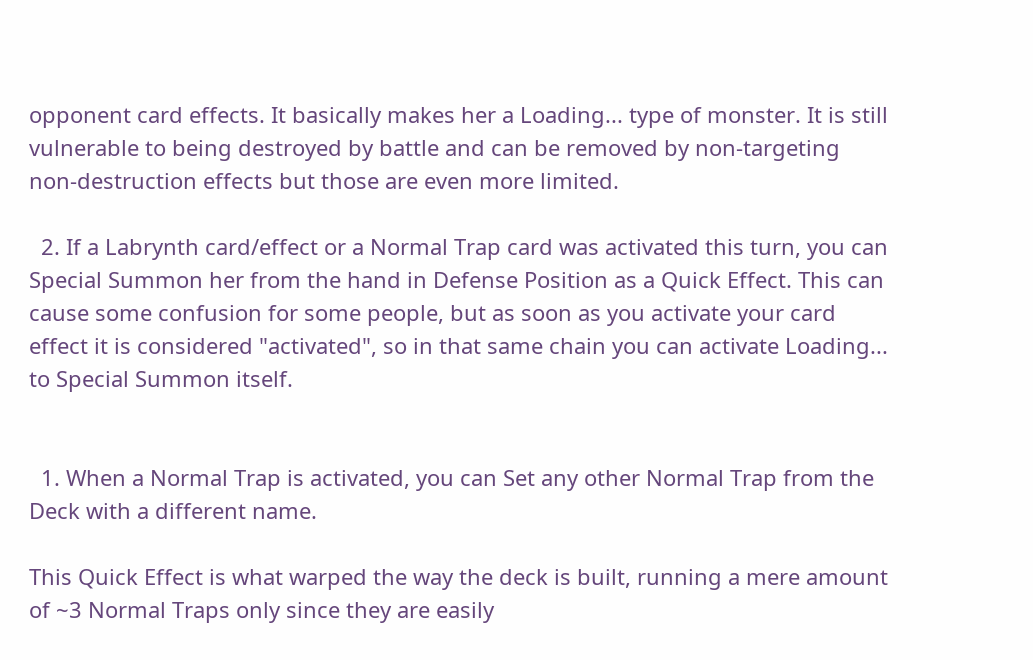opponent card effects. It basically makes her a Loading... type of monster. It is still vulnerable to being destroyed by battle and can be removed by non-targeting non-destruction effects but those are even more limited.

  2. If a Labrynth card/effect or a Normal Trap card was activated this turn, you can Special Summon her from the hand in Defense Position as a Quick Effect. This can cause some confusion for some people, but as soon as you activate your card effect it is considered "activated", so in that same chain you can activate Loading... to Special Summon itself.


  1. When a Normal Trap is activated, you can Set any other Normal Trap from the Deck with a different name.

This Quick Effect is what warped the way the deck is built, running a mere amount of ~3 Normal Traps only since they are easily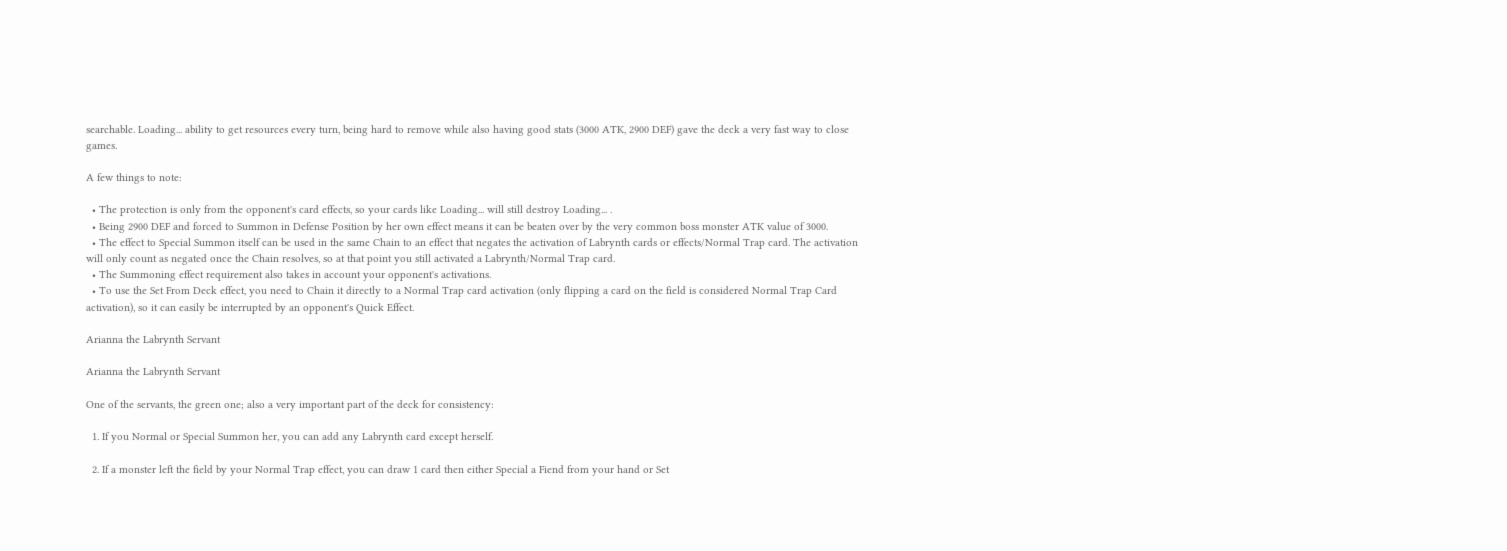searchable. Loading... ability to get resources every turn, being hard to remove while also having good stats (3000 ATK, 2900 DEF) gave the deck a very fast way to close games.

A few things to note:

  • The protection is only from the opponent's card effects, so your cards like Loading... will still destroy Loading... .
  • Being 2900 DEF and forced to Summon in Defense Position by her own effect means it can be beaten over by the very common boss monster ATK value of 3000.
  • The effect to Special Summon itself can be used in the same Chain to an effect that negates the activation of Labrynth cards or effects/Normal Trap card. The activation will only count as negated once the Chain resolves, so at that point you still activated a Labrynth/Normal Trap card.
  • The Summoning effect requirement also takes in account your opponent's activations.
  • To use the Set From Deck effect, you need to Chain it directly to a Normal Trap card activation (only flipping a card on the field is considered Normal Trap Card activation), so it can easily be interrupted by an opponent's Quick Effect.

Arianna the Labrynth Servant

Arianna the Labrynth Servant

One of the servants, the green one; also a very important part of the deck for consistency:

  1. If you Normal or Special Summon her, you can add any Labrynth card except herself.

  2. If a monster left the field by your Normal Trap effect, you can draw 1 card then either Special a Fiend from your hand or Set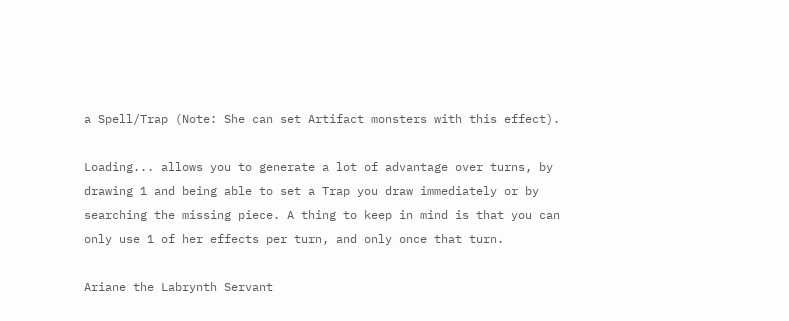a Spell/Trap (Note: She can set Artifact monsters with this effect).

Loading... allows you to generate a lot of advantage over turns, by drawing 1 and being able to set a Trap you draw immediately or by searching the missing piece. A thing to keep in mind is that you can only use 1 of her effects per turn, and only once that turn.

Ariane the Labrynth Servant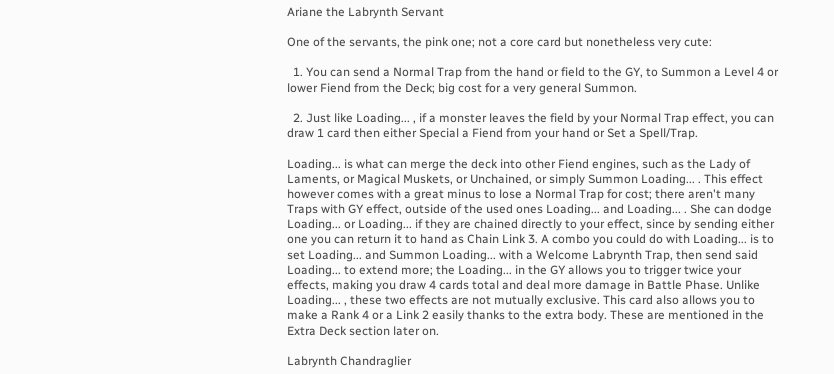Ariane the Labrynth Servant

One of the servants, the pink one; not a core card but nonetheless very cute:

  1. You can send a Normal Trap from the hand or field to the GY, to Summon a Level 4 or lower Fiend from the Deck; big cost for a very general Summon.

  2. Just like Loading... , if a monster leaves the field by your Normal Trap effect, you can draw 1 card then either Special a Fiend from your hand or Set a Spell/Trap.

Loading... is what can merge the deck into other Fiend engines, such as the Lady of Laments, or Magical Muskets, or Unchained, or simply Summon Loading... . This effect however comes with a great minus to lose a Normal Trap for cost; there aren't many Traps with GY effect, outside of the used ones Loading... and Loading... . She can dodge Loading... or Loading... if they are chained directly to your effect, since by sending either one you can return it to hand as Chain Link 3. A combo you could do with Loading... is to set Loading... and Summon Loading... with a Welcome Labrynth Trap, then send said Loading... to extend more; the Loading... in the GY allows you to trigger twice your effects, making you draw 4 cards total and deal more damage in Battle Phase. Unlike Loading... , these two effects are not mutually exclusive. This card also allows you to make a Rank 4 or a Link 2 easily thanks to the extra body. These are mentioned in the Extra Deck section later on.

Labrynth Chandraglier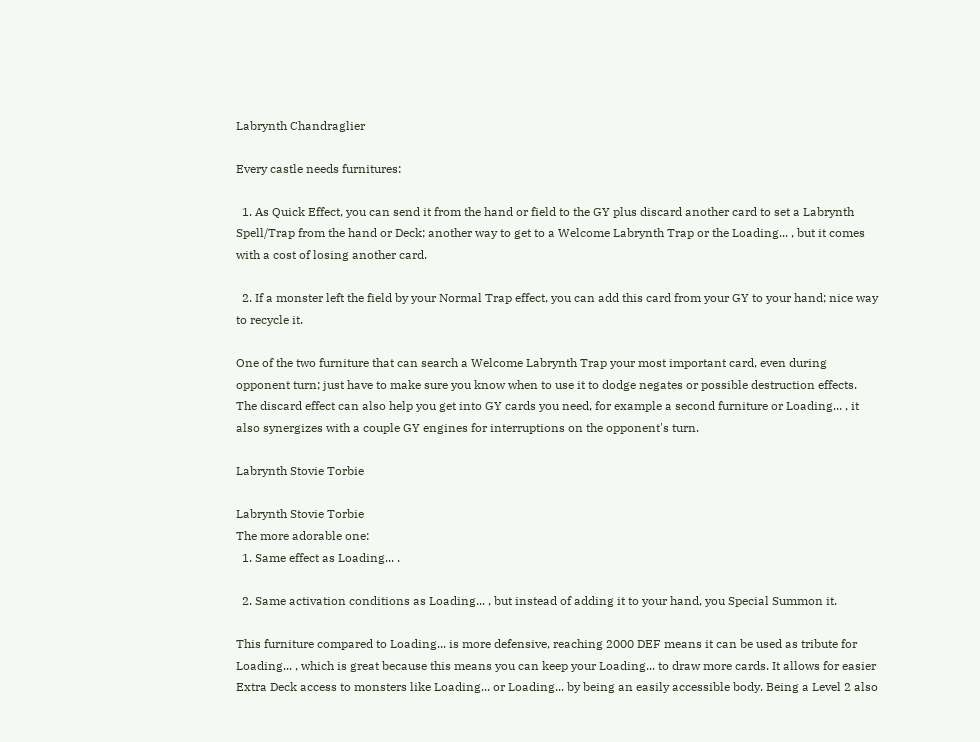Labrynth Chandraglier

Every castle needs furnitures:

  1. As Quick Effect, you can send it from the hand or field to the GY plus discard another card to set a Labrynth Spell/Trap from the hand or Deck; another way to get to a Welcome Labrynth Trap or the Loading... , but it comes with a cost of losing another card.

  2. If a monster left the field by your Normal Trap effect, you can add this card from your GY to your hand; nice way to recycle it.

One of the two furniture that can search a Welcome Labrynth Trap your most important card, even during opponent turn; just have to make sure you know when to use it to dodge negates or possible destruction effects. The discard effect can also help you get into GY cards you need, for example a second furniture or Loading... , it also synergizes with a couple GY engines for interruptions on the opponent's turn.

Labrynth Stovie Torbie

Labrynth Stovie Torbie
The more adorable one:
  1. Same effect as Loading... .

  2. Same activation conditions as Loading... , but instead of adding it to your hand, you Special Summon it.

This furniture compared to Loading... is more defensive, reaching 2000 DEF means it can be used as tribute for Loading... , which is great because this means you can keep your Loading... to draw more cards. It allows for easier Extra Deck access to monsters like Loading... or Loading... by being an easily accessible body. Being a Level 2 also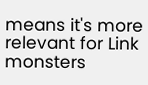means it's more relevant for Link monsters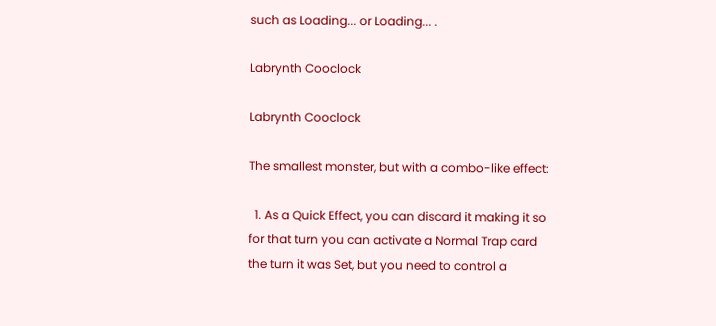such as Loading... or Loading... .

Labrynth Cooclock

Labrynth Cooclock

The smallest monster, but with a combo-like effect:

  1. As a Quick Effect, you can discard it making it so for that turn you can activate a Normal Trap card the turn it was Set, but you need to control a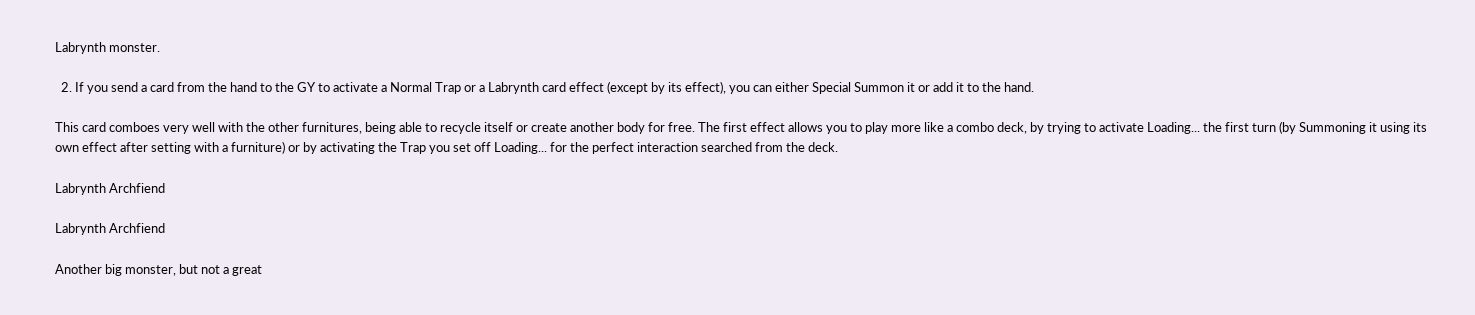Labrynth monster.

  2. If you send a card from the hand to the GY to activate a Normal Trap or a Labrynth card effect (except by its effect), you can either Special Summon it or add it to the hand.

This card comboes very well with the other furnitures, being able to recycle itself or create another body for free. The first effect allows you to play more like a combo deck, by trying to activate Loading... the first turn (by Summoning it using its own effect after setting with a furniture) or by activating the Trap you set off Loading... for the perfect interaction searched from the deck.

Labrynth Archfiend

Labrynth Archfiend

Another big monster, but not a great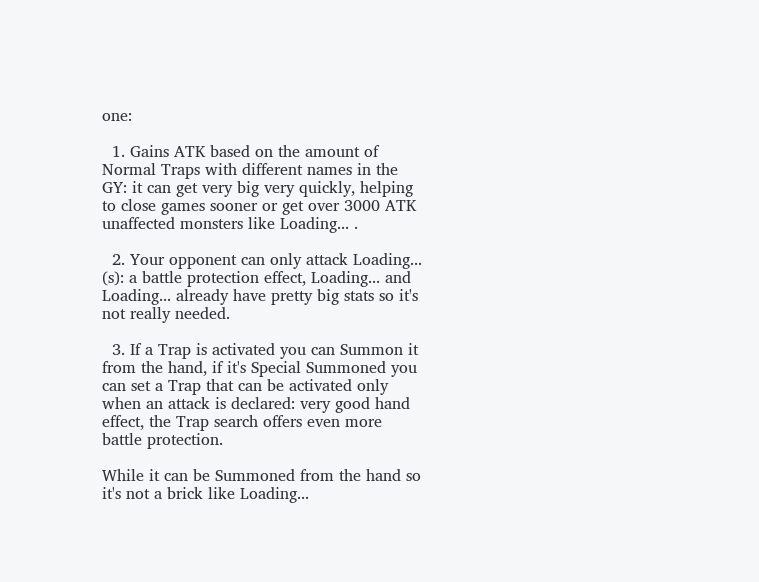one:

  1. Gains ATK based on the amount of Normal Traps with different names in the GY: it can get very big very quickly, helping to close games sooner or get over 3000 ATK unaffected monsters like Loading... .

  2. Your opponent can only attack Loading... (s): a battle protection effect, Loading... and Loading... already have pretty big stats so it's not really needed.

  3. If a Trap is activated you can Summon it from the hand, if it's Special Summoned you can set a Trap that can be activated only when an attack is declared: very good hand effect, the Trap search offers even more battle protection.

While it can be Summoned from the hand so it's not a brick like Loading...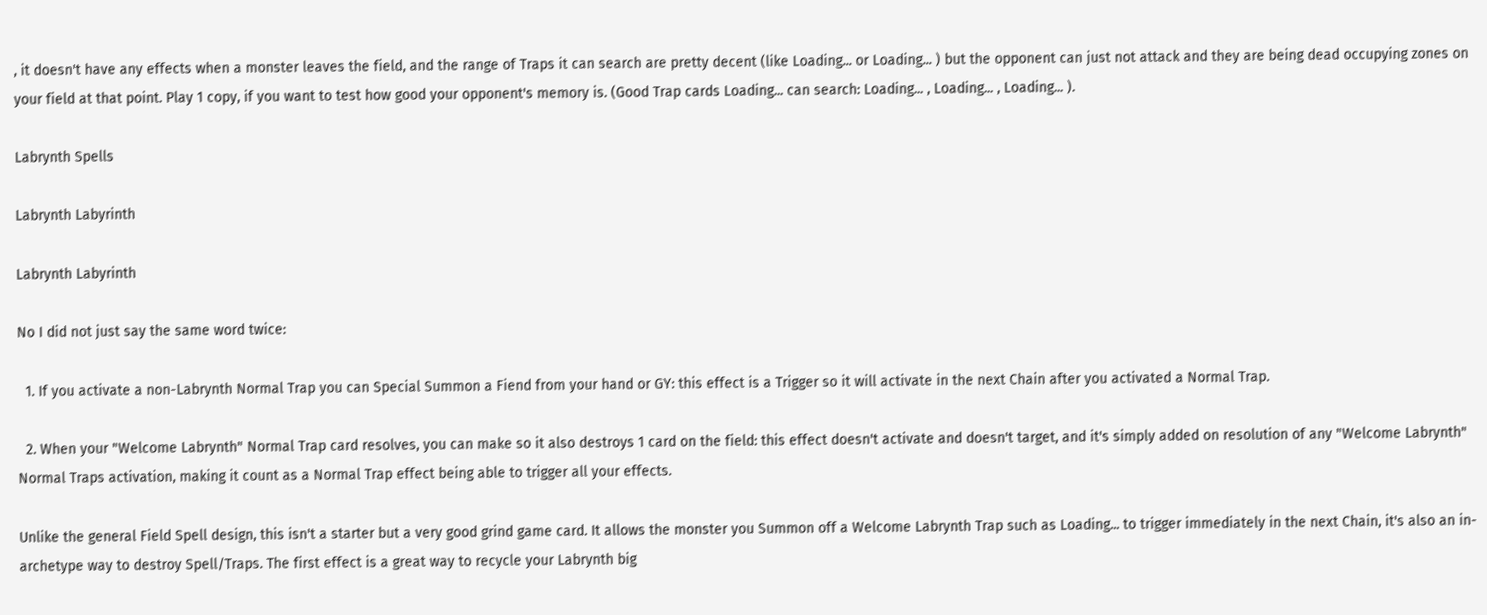, it doesn't have any effects when a monster leaves the field, and the range of Traps it can search are pretty decent (like Loading... or Loading... ) but the opponent can just not attack and they are being dead occupying zones on your field at that point. Play 1 copy, if you want to test how good your opponent's memory is. (Good Trap cards Loading... can search: Loading... , Loading... , Loading... ).

Labrynth Spells

Labrynth Labyrinth

Labrynth Labyrinth

No I did not just say the same word twice:

  1. If you activate a non-Labrynth Normal Trap you can Special Summon a Fiend from your hand or GY: this effect is a Trigger so it will activate in the next Chain after you activated a Normal Trap.

  2. When your "Welcome Labrynth" Normal Trap card resolves, you can make so it also destroys 1 card on the field: this effect doesn't activate and doesn't target, and it's simply added on resolution of any "Welcome Labrynth" Normal Traps activation, making it count as a Normal Trap effect being able to trigger all your effects.

Unlike the general Field Spell design, this isn't a starter but a very good grind game card. It allows the monster you Summon off a Welcome Labrynth Trap such as Loading... to trigger immediately in the next Chain, it's also an in-archetype way to destroy Spell/Traps. The first effect is a great way to recycle your Labrynth big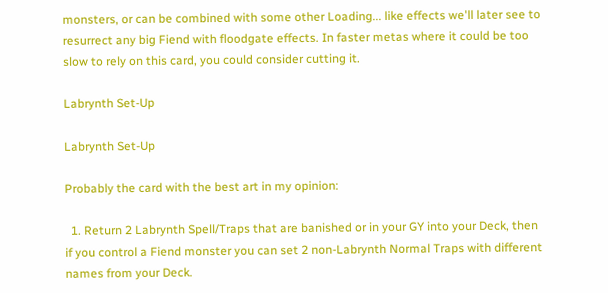monsters, or can be combined with some other Loading... like effects we'll later see to resurrect any big Fiend with floodgate effects. In faster metas where it could be too slow to rely on this card, you could consider cutting it.

Labrynth Set-Up

Labrynth Set-Up

Probably the card with the best art in my opinion:

  1. Return 2 Labrynth Spell/Traps that are banished or in your GY into your Deck, then if you control a Fiend monster you can set 2 non-Labrynth Normal Traps with different names from your Deck.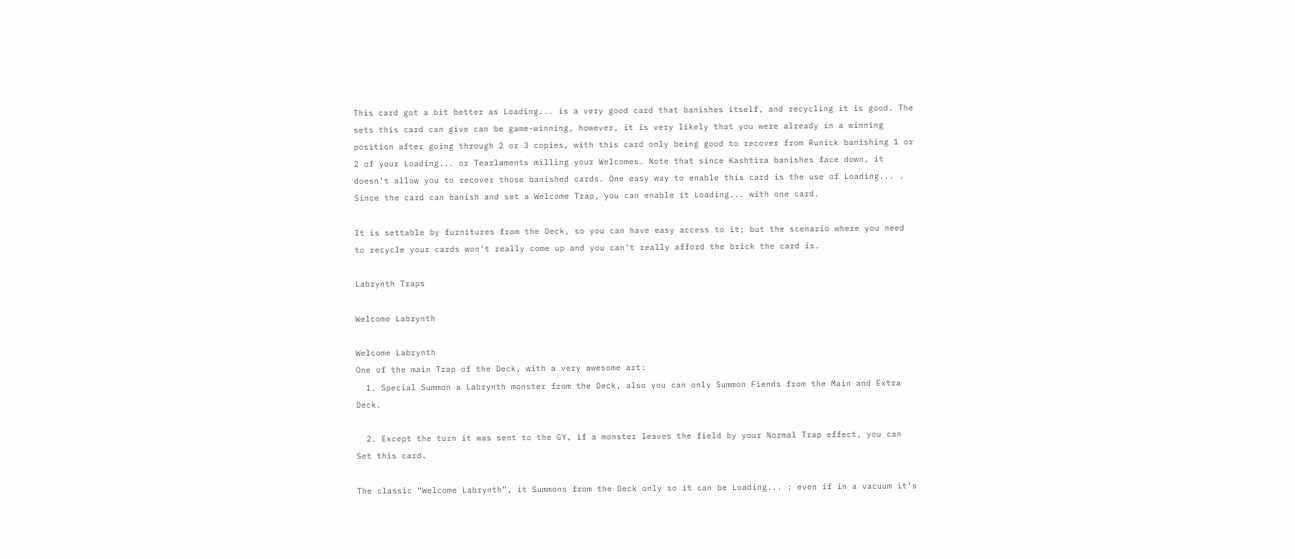This card got a bit better as Loading... is a very good card that banishes itself, and recycling it is good. The sets this card can give can be game-winning, however, it is very likely that you were already in a winning position after going through 2 or 3 copies, with this card only being good to recover from Runick banishing 1 or 2 of your Loading... or Tearlaments milling your Welcomes. Note that since Kashtira banishes face down, it doesn't allow you to recover those banished cards. One easy way to enable this card is the use of Loading... . Since the card can banish and set a Welcome Trap, you can enable it Loading... with one card.

It is settable by furnitures from the Deck, so you can have easy access to it; but the scenario where you need to recycle your cards won't really come up and you can't really afford the brick the card is.

Labrynth Traps

Welcome Labrynth

Welcome Labrynth
One of the main Trap of the Deck, with a very awesome art:
  1. Special Summon a Labrynth monster from the Deck, also you can only Summon Fiends from the Main and Extra Deck.

  2. Except the turn it was sent to the GY, if a monster leaves the field by your Normal Trap effect, you can Set this card.

The classic “Welcome Labrynth”, it Summons from the Deck only so it can be Loading... ; even if in a vacuum it’s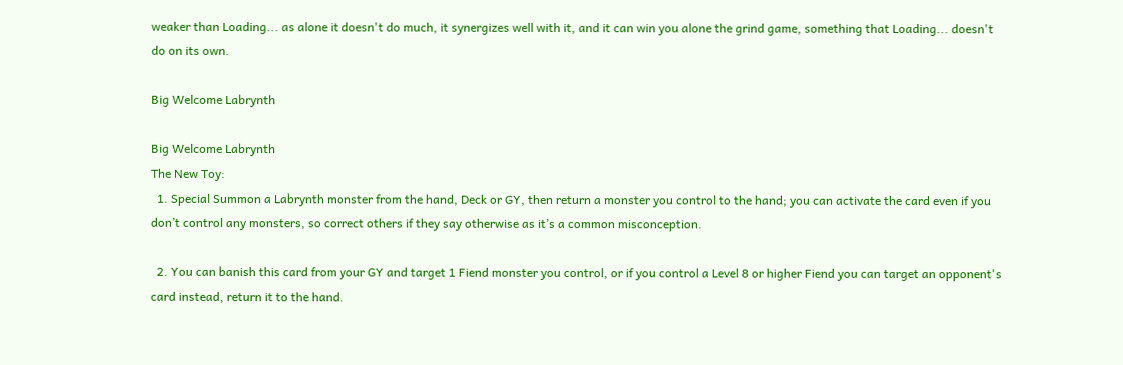weaker than Loading... as alone it doesn't do much, it synergizes well with it, and it can win you alone the grind game, something that Loading... doesn't do on its own.

Big Welcome Labrynth

Big Welcome Labrynth
The New Toy:
  1. Special Summon a Labrynth monster from the hand, Deck or GY, then return a monster you control to the hand; you can activate the card even if you don’t control any monsters, so correct others if they say otherwise as it’s a common misconception.

  2. You can banish this card from your GY and target 1 Fiend monster you control, or if you control a Level 8 or higher Fiend you can target an opponent's card instead, return it to the hand.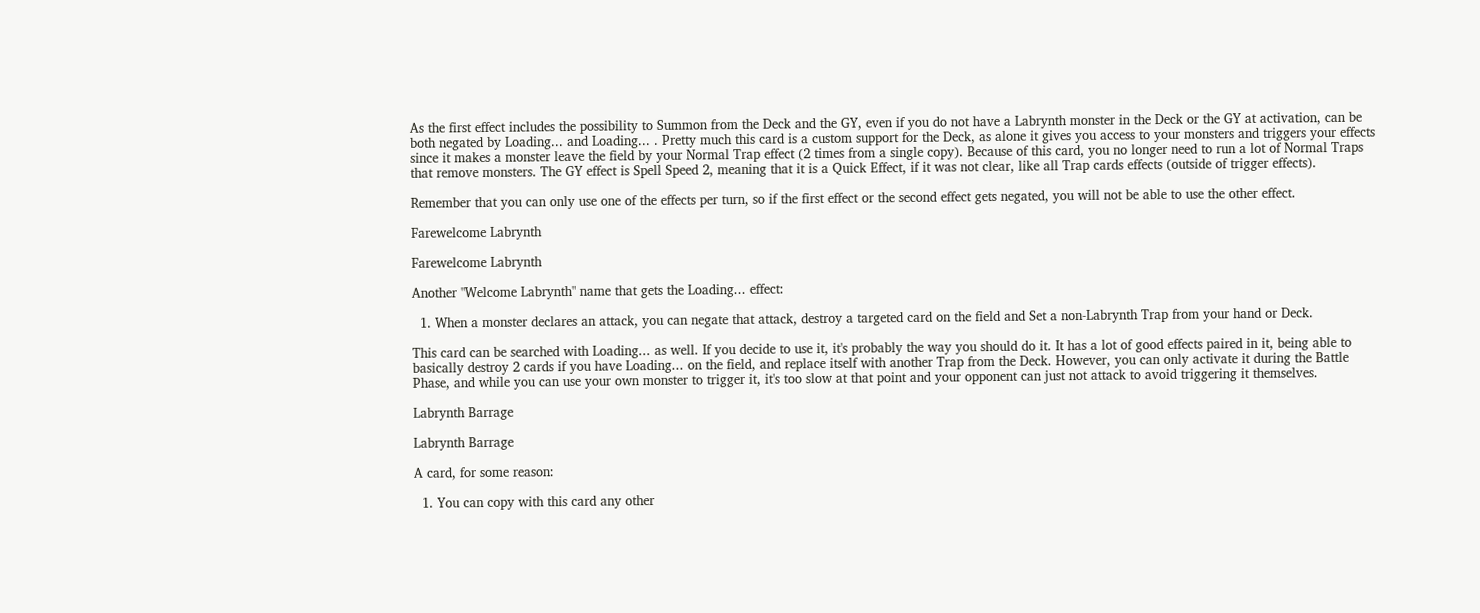As the first effect includes the possibility to Summon from the Deck and the GY, even if you do not have a Labrynth monster in the Deck or the GY at activation, can be both negated by Loading... and Loading... . Pretty much this card is a custom support for the Deck, as alone it gives you access to your monsters and triggers your effects since it makes a monster leave the field by your Normal Trap effect (2 times from a single copy). Because of this card, you no longer need to run a lot of Normal Traps that remove monsters. The GY effect is Spell Speed 2, meaning that it is a Quick Effect, if it was not clear, like all Trap cards effects (outside of trigger effects).

Remember that you can only use one of the effects per turn, so if the first effect or the second effect gets negated, you will not be able to use the other effect.

Farewelcome Labrynth

Farewelcome Labrynth

Another "Welcome Labrynth" name that gets the Loading... effect:

  1. When a monster declares an attack, you can negate that attack, destroy a targeted card on the field and Set a non-Labrynth Trap from your hand or Deck.

This card can be searched with Loading... as well. If you decide to use it, it's probably the way you should do it. It has a lot of good effects paired in it, being able to basically destroy 2 cards if you have Loading... on the field, and replace itself with another Trap from the Deck. However, you can only activate it during the Battle Phase, and while you can use your own monster to trigger it, it's too slow at that point and your opponent can just not attack to avoid triggering it themselves.

Labrynth Barrage

Labrynth Barrage

A card, for some reason:

  1. You can copy with this card any other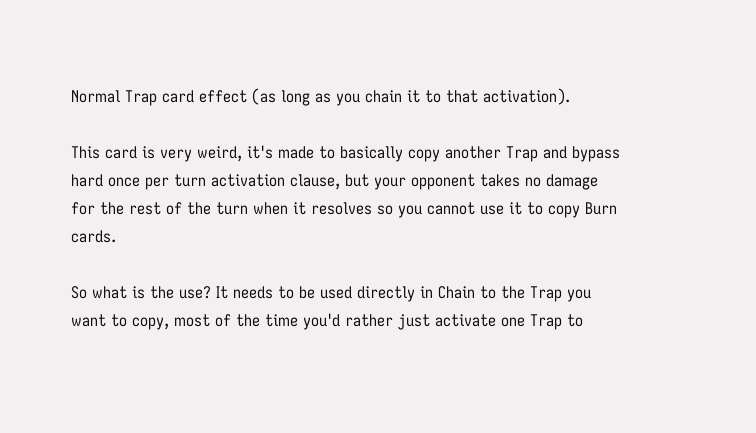Normal Trap card effect (as long as you chain it to that activation).

This card is very weird, it's made to basically copy another Trap and bypass hard once per turn activation clause, but your opponent takes no damage for the rest of the turn when it resolves so you cannot use it to copy Burn cards.

So what is the use? It needs to be used directly in Chain to the Trap you want to copy, most of the time you'd rather just activate one Trap to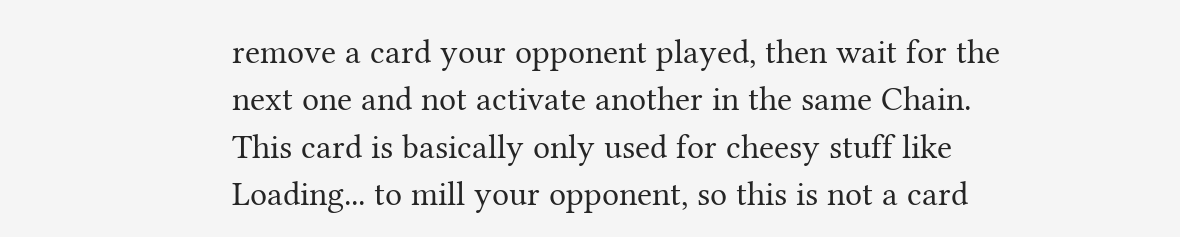remove a card your opponent played, then wait for the next one and not activate another in the same Chain. This card is basically only used for cheesy stuff like Loading... to mill your opponent, so this is not a card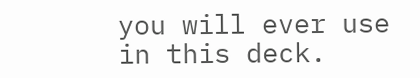you will ever use in this deck.